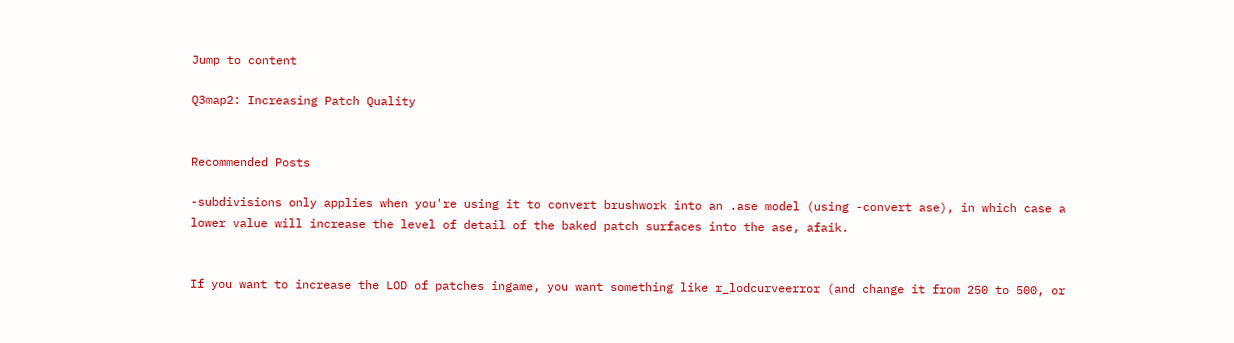Jump to content

Q3map2: Increasing Patch Quality


Recommended Posts

-subdivisions only applies when you're using it to convert brushwork into an .ase model (using -convert ase), in which case a lower value will increase the level of detail of the baked patch surfaces into the ase, afaik.


If you want to increase the LOD of patches ingame, you want something like r_lodcurveerror (and change it from 250 to 500, or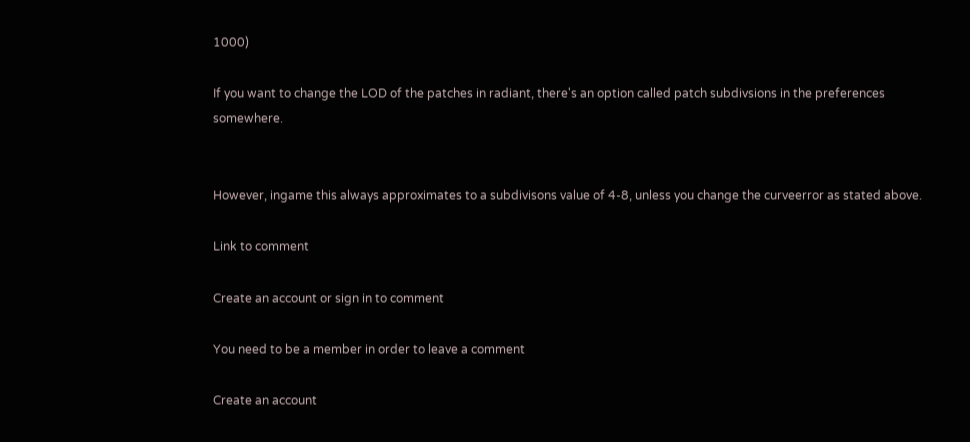1000)

If you want to change the LOD of the patches in radiant, there's an option called patch subdivsions in the preferences somewhere.


However, ingame this always approximates to a subdivisons value of 4-8, unless you change the curveerror as stated above.

Link to comment

Create an account or sign in to comment

You need to be a member in order to leave a comment

Create an account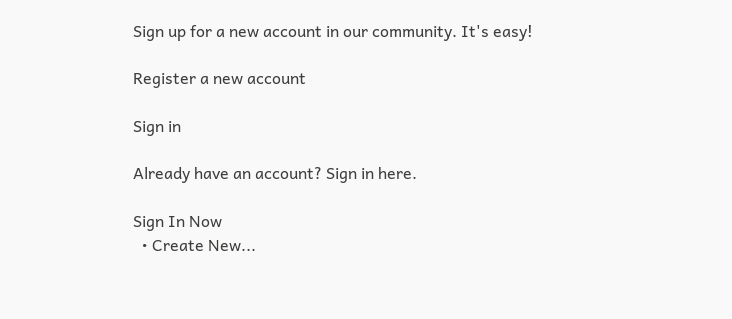Sign up for a new account in our community. It's easy!

Register a new account

Sign in

Already have an account? Sign in here.

Sign In Now
  • Create New...